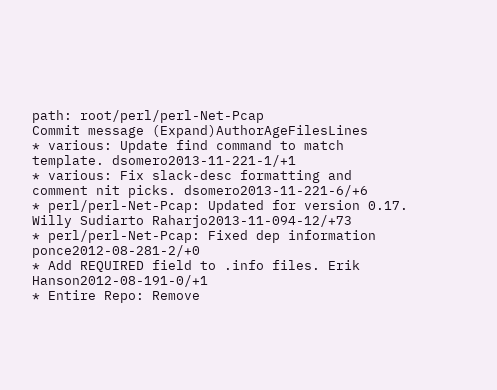path: root/perl/perl-Net-Pcap
Commit message (Expand)AuthorAgeFilesLines
* various: Update find command to match template. dsomero2013-11-221-1/+1
* various: Fix slack-desc formatting and comment nit picks. dsomero2013-11-221-6/+6
* perl/perl-Net-Pcap: Updated for version 0.17. Willy Sudiarto Raharjo2013-11-094-12/+73
* perl/perl-Net-Pcap: Fixed dep information ponce2012-08-281-2/+0
* Add REQUIRED field to .info files. Erik Hanson2012-08-191-0/+1
* Entire Repo: Remove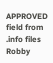APPROVED field from .info files Robby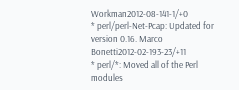Workman2012-08-141-1/+0
* perl/perl-Net-Pcap: Updated for version 0.16. Marco Bonetti2012-02-193-23/+11
* perl/*: Moved all of the Perl modules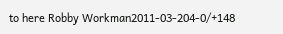to here Robby Workman2011-03-204-0/+148